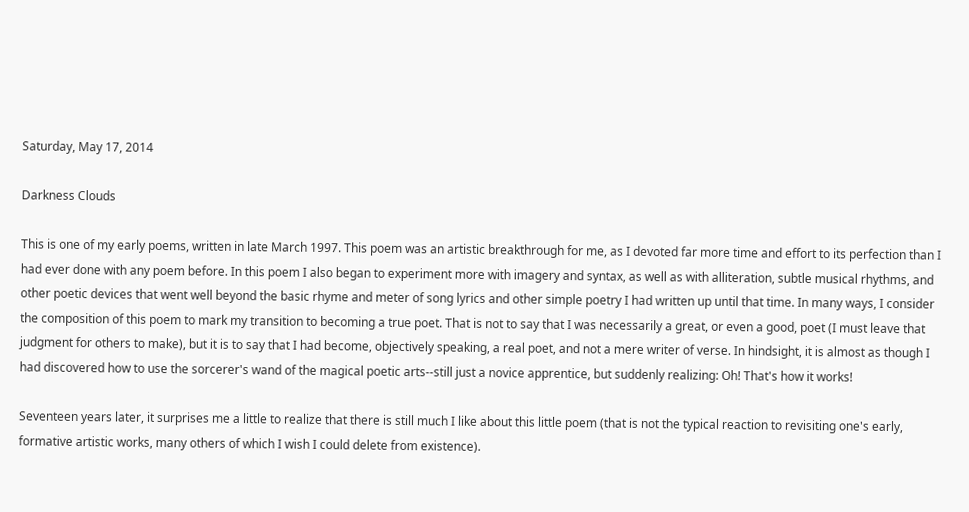Saturday, May 17, 2014

Darkness Clouds

This is one of my early poems, written in late March 1997. This poem was an artistic breakthrough for me, as I devoted far more time and effort to its perfection than I had ever done with any poem before. In this poem I also began to experiment more with imagery and syntax, as well as with alliteration, subtle musical rhythms, and other poetic devices that went well beyond the basic rhyme and meter of song lyrics and other simple poetry I had written up until that time. In many ways, I consider the composition of this poem to mark my transition to becoming a true poet. That is not to say that I was necessarily a great, or even a good, poet (I must leave that judgment for others to make), but it is to say that I had become, objectively speaking, a real poet, and not a mere writer of verse. In hindsight, it is almost as though I had discovered how to use the sorcerer's wand of the magical poetic arts--still just a novice apprentice, but suddenly realizing: Oh! That's how it works!

Seventeen years later, it surprises me a little to realize that there is still much I like about this little poem (that is not the typical reaction to revisiting one's early, formative artistic works, many others of which I wish I could delete from existence).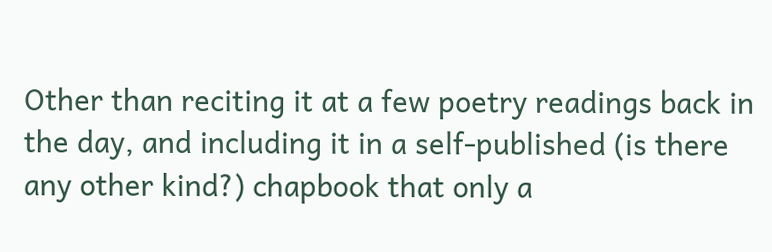Other than reciting it at a few poetry readings back in the day, and including it in a self-published (is there any other kind?) chapbook that only a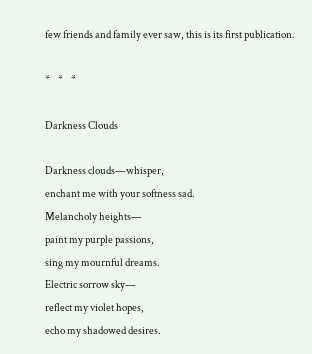few friends and family ever saw, this is its first publication.

*    *    *

Darkness Clouds

Darkness clouds—whisper,
enchant me with your softness sad.
Melancholy heights—
paint my purple passions,
sing my mournful dreams.
Electric sorrow sky—
reflect my violet hopes,
echo my shadowed desires.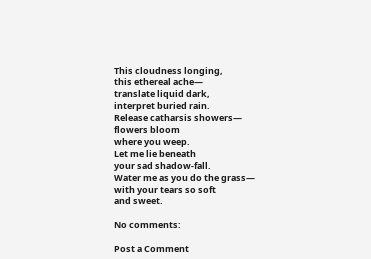This cloudness longing,
this ethereal ache—
translate liquid dark,
interpret buried rain.
Release catharsis showers—
flowers bloom
where you weep.
Let me lie beneath
your sad shadow-fall.
Water me as you do the grass—
with your tears so soft
and sweet.

No comments:

Post a Comment